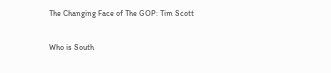The Changing Face of The GOP: Tim Scott

Who is South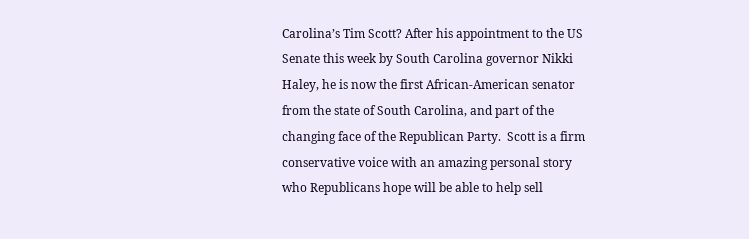Carolina’s Tim Scott? After his appointment to the US Senate this week by South Carolina governor Nikki Haley, he is now the first African-American senator from the state of South Carolina, and part of the changing face of the Republican Party.  Scott is a firm conservative voice with an amazing personal story who Republicans hope will be able to help sell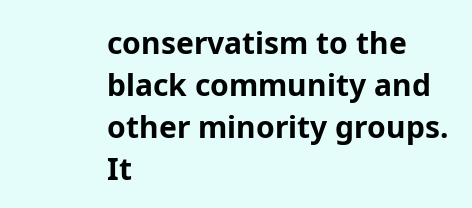conservatism to the black community and other minority groups.  It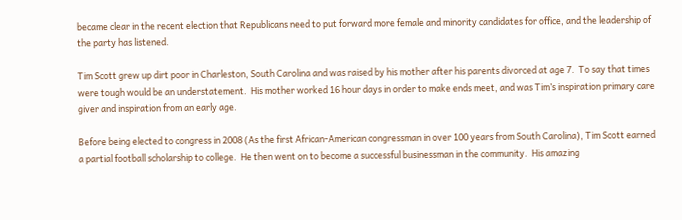became clear in the recent election that Republicans need to put forward more female and minority candidates for office, and the leadership of the party has listened.

Tim Scott grew up dirt poor in Charleston, South Carolina and was raised by his mother after his parents divorced at age 7.  To say that times were tough would be an understatement.  His mother worked 16 hour days in order to make ends meet, and was Tim’s inspiration primary care giver and inspiration from an early age.

Before being elected to congress in 2008 (As the first African-American congressman in over 100 years from South Carolina), Tim Scott earned a partial football scholarship to college.  He then went on to become a successful businessman in the community.  His amazing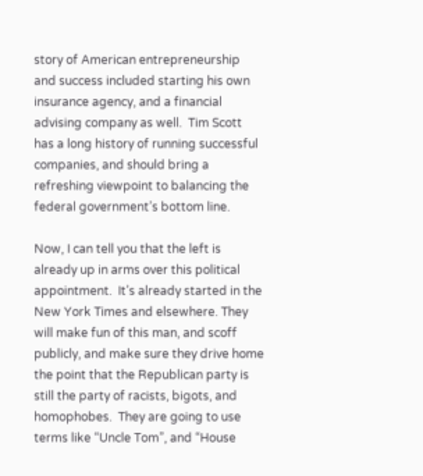story of American entrepreneurship and success included starting his own insurance agency, and a financial advising company as well.  Tim Scott has a long history of running successful companies, and should bring a refreshing viewpoint to balancing the federal government’s bottom line.

Now, I can tell you that the left is already up in arms over this political appointment.  It’s already started in the New York Times and elsewhere. They will make fun of this man, and scoff publicly, and make sure they drive home the point that the Republican party is still the party of racists, bigots, and homophobes.  They are going to use terms like “Uncle Tom”, and “House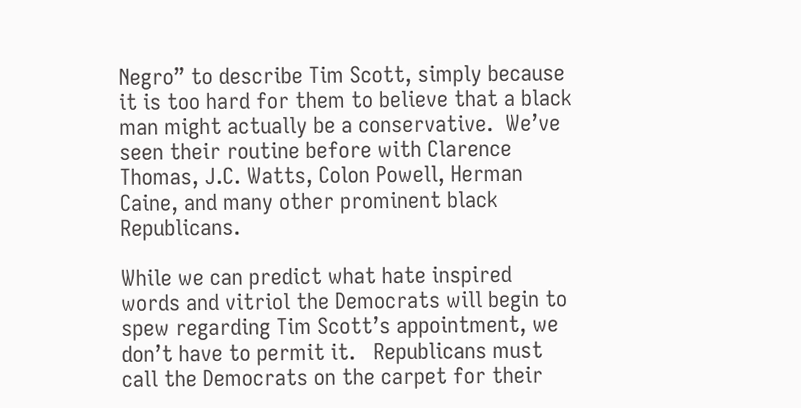Negro” to describe Tim Scott, simply because it is too hard for them to believe that a black man might actually be a conservative.  We’ve seen their routine before with Clarence Thomas, J.C. Watts, Colon Powell, Herman Caine, and many other prominent black Republicans.

While we can predict what hate inspired words and vitriol the Democrats will begin to spew regarding Tim Scott’s appointment, we don’t have to permit it.   Republicans must call the Democrats on the carpet for their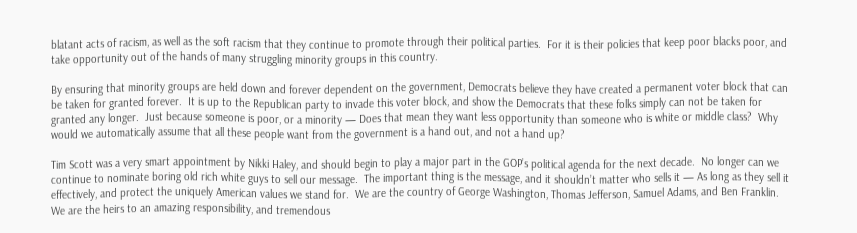blatant acts of racism, as well as the soft racism that they continue to promote through their political parties.  For it is their policies that keep poor blacks poor, and take opportunity out of the hands of many struggling minority groups in this country.

By ensuring that minority groups are held down and forever dependent on the government, Democrats believe they have created a permanent voter block that can be taken for granted forever.  It is up to the Republican party to invade this voter block, and show the Democrats that these folks simply can not be taken for granted any longer.  Just because someone is poor, or a minority — Does that mean they want less opportunity than someone who is white or middle class?  Why would we automatically assume that all these people want from the government is a hand out, and not a hand up?

Tim Scott was a very smart appointment by Nikki Haley, and should begin to play a major part in the GOP’s political agenda for the next decade.  No longer can we continue to nominate boring old rich white guys to sell our message.  The important thing is the message, and it shouldn’t matter who sells it — As long as they sell it effectively, and protect the uniquely American values we stand for.  We are the country of George Washington, Thomas Jefferson, Samuel Adams, and Ben Franklin.  We are the heirs to an amazing responsibility, and tremendous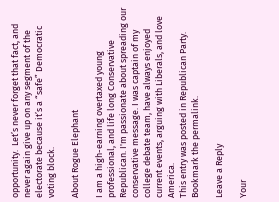opportunity.  Let’s never forget that fact, and never again give up on any segment of the electorate because it’s a “safe” Democratic voting block.

About Rogue Elephant

I am a high-earning overtaxed young professional, and life long Conservative Republican. I'm passionate about spreading our conservative message. I was captain of my college debate team, have always enjoyed current events, arguing with Liberals, and love America.
This entry was posted in Republican Party. Bookmark the permalink.

Leave a Reply

Your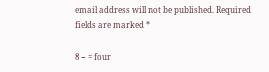email address will not be published. Required fields are marked *

8 − = four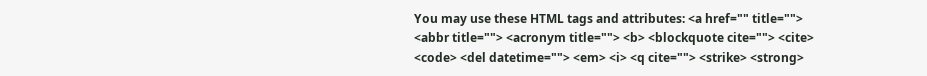You may use these HTML tags and attributes: <a href="" title=""> <abbr title=""> <acronym title=""> <b> <blockquote cite=""> <cite> <code> <del datetime=""> <em> <i> <q cite=""> <strike> <strong>